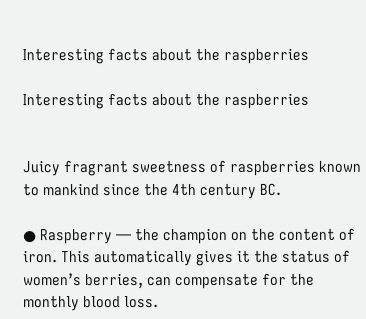Interesting facts about the raspberries

Interesting facts about the raspberries


Juicy fragrant sweetness of raspberries known to mankind since the 4th century BC.

● Raspberry — the champion on the content of iron. This automatically gives it the status of women’s berries, can compensate for the monthly blood loss.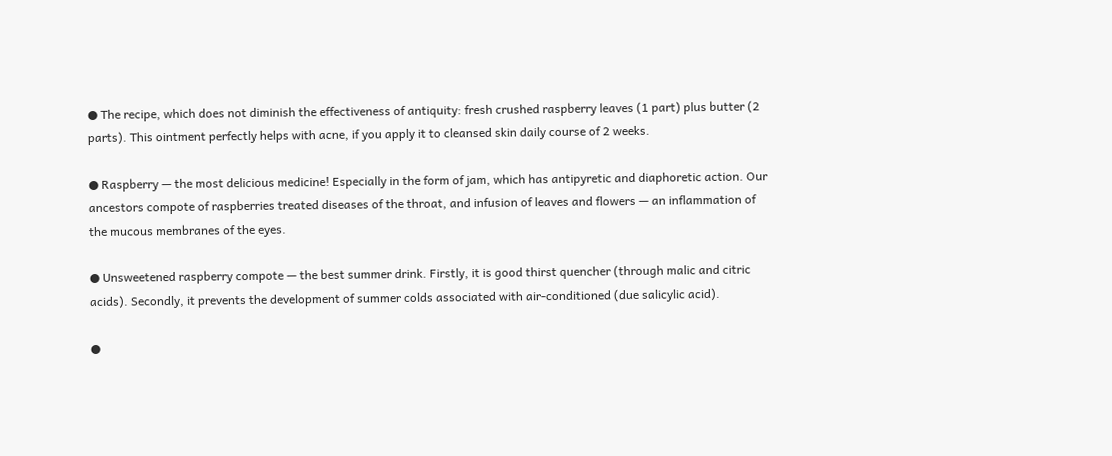● The recipe, which does not diminish the effectiveness of antiquity: fresh crushed raspberry leaves (1 part) plus butter (2 parts). This ointment perfectly helps with acne, if you apply it to cleansed skin daily course of 2 weeks.

● Raspberry — the most delicious medicine! Especially in the form of jam, which has antipyretic and diaphoretic action. Our ancestors compote of raspberries treated diseases of the throat, and infusion of leaves and flowers — an inflammation of the mucous membranes of the eyes.

● Unsweetened raspberry compote — the best summer drink. Firstly, it is good thirst quencher (through malic and citric acids). Secondly, it prevents the development of summer colds associated with air-conditioned (due salicylic acid).

●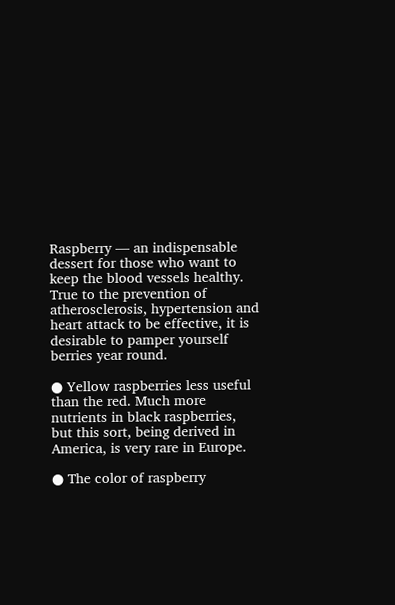Raspberry — an indispensable dessert for those who want to keep the blood vessels healthy. True to the prevention of atherosclerosis, hypertension and heart attack to be effective, it is desirable to pamper yourself berries year round.

● Yellow raspberries less useful than the red. Much more nutrients in black raspberries, but this sort, being derived in America, is very rare in Europe.

● The color of raspberry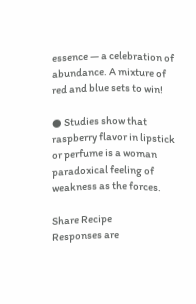essence — a celebration of abundance. A mixture of red and blue sets to win!

● Studies show that raspberry flavor in lipstick or perfume is a woman paradoxical feeling of weakness as the forces.

Share Recipe
Responses are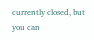currently closed, but you can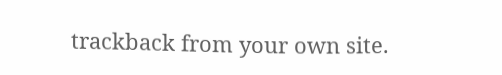trackback from your own site.